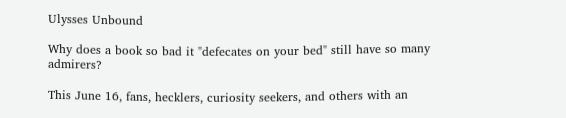Ulysses Unbound

Why does a book so bad it "defecates on your bed" still have so many admirers?

This June 16, fans, hecklers, curiosity seekers, and others with an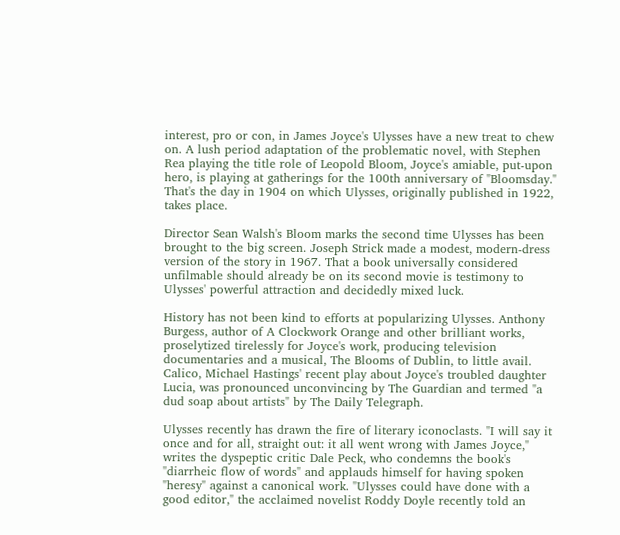interest, pro or con, in James Joyce's Ulysses have a new treat to chew on. A lush period adaptation of the problematic novel, with Stephen Rea playing the title role of Leopold Bloom, Joyce's amiable, put-upon hero, is playing at gatherings for the 100th anniversary of "Bloomsday." That's the day in 1904 on which Ulysses, originally published in 1922, takes place.

Director Sean Walsh's Bloom marks the second time Ulysses has been brought to the big screen. Joseph Strick made a modest, modern-dress version of the story in 1967. That a book universally considered unfilmable should already be on its second movie is testimony to Ulysses' powerful attraction and decidedly mixed luck.

History has not been kind to efforts at popularizing Ulysses. Anthony Burgess, author of A Clockwork Orange and other brilliant works, proselytized tirelessly for Joyce's work, producing television documentaries and a musical, The Blooms of Dublin, to little avail. Calico, Michael Hastings' recent play about Joyce's troubled daughter Lucia, was pronounced unconvincing by The Guardian and termed "a dud soap about artists" by The Daily Telegraph.

Ulysses recently has drawn the fire of literary iconoclasts. "I will say it once and for all, straight out: it all went wrong with James Joyce," writes the dyspeptic critic Dale Peck, who condemns the book's "diarrheic flow of words" and applauds himself for having spoken "heresy" against a canonical work. "Ulysses could have done with a good editor," the acclaimed novelist Roddy Doyle recently told an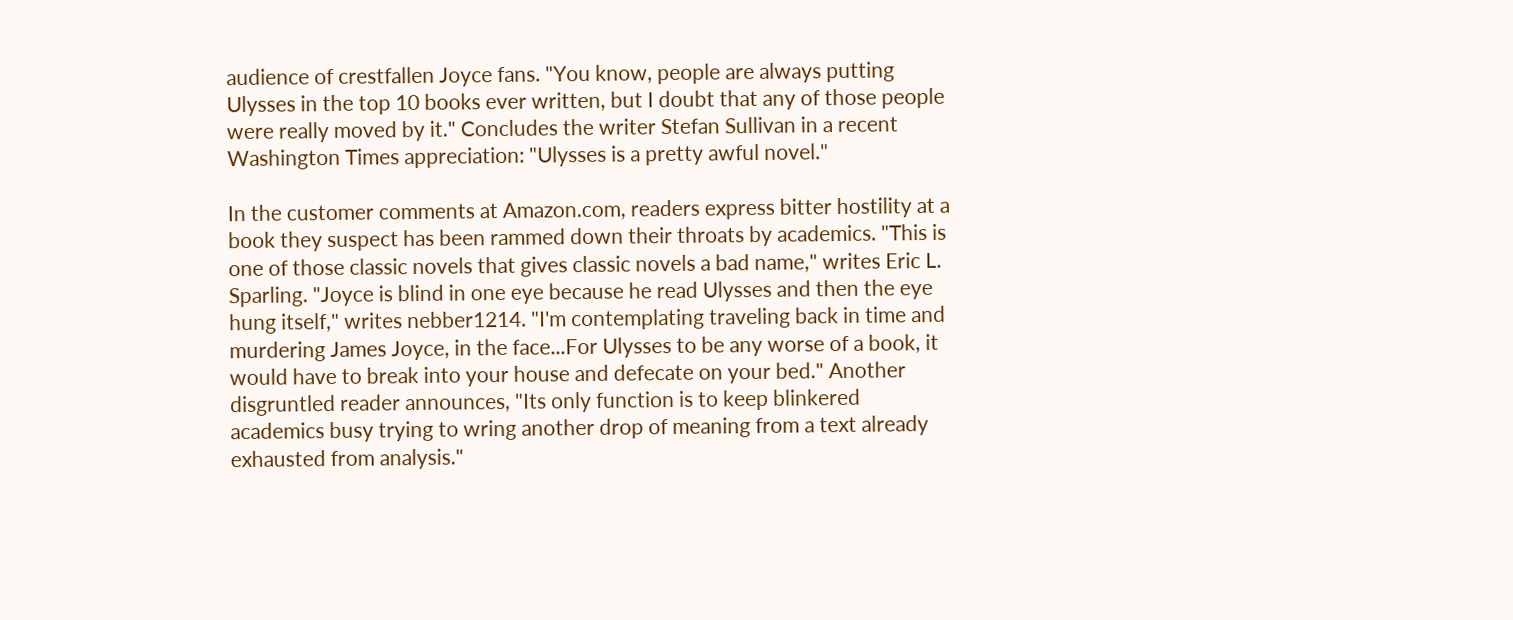audience of crestfallen Joyce fans. "You know, people are always putting Ulysses in the top 10 books ever written, but I doubt that any of those people were really moved by it." Concludes the writer Stefan Sullivan in a recent Washington Times appreciation: "Ulysses is a pretty awful novel."

In the customer comments at Amazon.com, readers express bitter hostility at a book they suspect has been rammed down their throats by academics. "This is one of those classic novels that gives classic novels a bad name," writes Eric L. Sparling. "Joyce is blind in one eye because he read Ulysses and then the eye hung itself," writes nebber1214. "I'm contemplating traveling back in time and murdering James Joyce, in the face...For Ulysses to be any worse of a book, it would have to break into your house and defecate on your bed." Another disgruntled reader announces, "Its only function is to keep blinkered academics busy trying to wring another drop of meaning from a text already exhausted from analysis."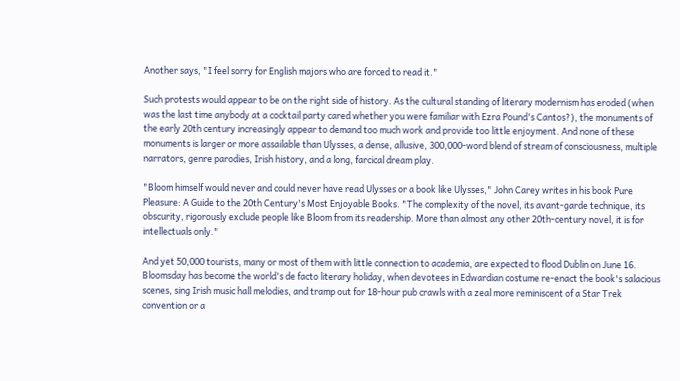Another says, "I feel sorry for English majors who are forced to read it."

Such protests would appear to be on the right side of history. As the cultural standing of literary modernism has eroded (when was the last time anybody at a cocktail party cared whether you were familiar with Ezra Pound's Cantos?), the monuments of the early 20th century increasingly appear to demand too much work and provide too little enjoyment. And none of these monuments is larger or more assailable than Ulysses, a dense, allusive, 300,000-word blend of stream of consciousness, multiple narrators, genre parodies, Irish history, and a long, farcical dream play.

"Bloom himself would never and could never have read Ulysses or a book like Ulysses," John Carey writes in his book Pure Pleasure: A Guide to the 20th Century's Most Enjoyable Books. "The complexity of the novel, its avant-garde technique, its obscurity, rigorously exclude people like Bloom from its readership. More than almost any other 20th-century novel, it is for intellectuals only."

And yet 50,000 tourists, many or most of them with little connection to academia, are expected to flood Dublin on June 16. Bloomsday has become the world's de facto literary holiday, when devotees in Edwardian costume re-enact the book's salacious scenes, sing Irish music hall melodies, and tramp out for 18-hour pub crawls with a zeal more reminiscent of a Star Trek convention or a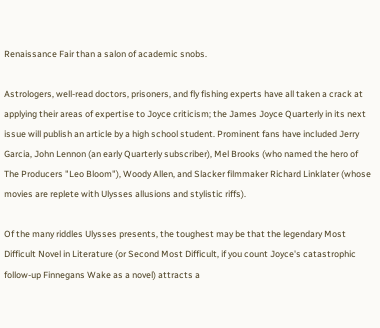Renaissance Fair than a salon of academic snobs.

Astrologers, well-read doctors, prisoners, and fly fishing experts have all taken a crack at applying their areas of expertise to Joyce criticism; the James Joyce Quarterly in its next issue will publish an article by a high school student. Prominent fans have included Jerry Garcia, John Lennon (an early Quarterly subscriber), Mel Brooks (who named the hero of The Producers "Leo Bloom"), Woody Allen, and Slacker filmmaker Richard Linklater (whose movies are replete with Ulysses allusions and stylistic riffs).

Of the many riddles Ulysses presents, the toughest may be that the legendary Most Difficult Novel in Literature (or Second Most Difficult, if you count Joyce's catastrophic follow-up Finnegans Wake as a novel) attracts a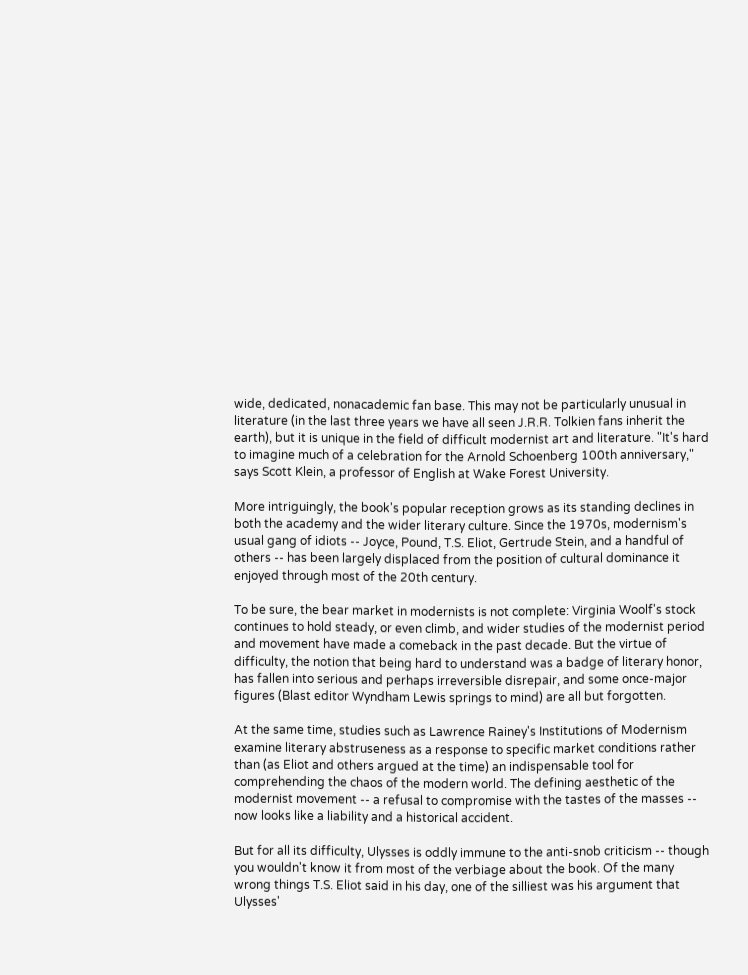wide, dedicated, nonacademic fan base. This may not be particularly unusual in literature (in the last three years we have all seen J.R.R. Tolkien fans inherit the earth), but it is unique in the field of difficult modernist art and literature. "It's hard to imagine much of a celebration for the Arnold Schoenberg 100th anniversary," says Scott Klein, a professor of English at Wake Forest University.

More intriguingly, the book's popular reception grows as its standing declines in both the academy and the wider literary culture. Since the 1970s, modernism's usual gang of idiots -- Joyce, Pound, T.S. Eliot, Gertrude Stein, and a handful of others -- has been largely displaced from the position of cultural dominance it enjoyed through most of the 20th century.

To be sure, the bear market in modernists is not complete: Virginia Woolf's stock continues to hold steady, or even climb, and wider studies of the modernist period and movement have made a comeback in the past decade. But the virtue of difficulty, the notion that being hard to understand was a badge of literary honor, has fallen into serious and perhaps irreversible disrepair, and some once-major figures (Blast editor Wyndham Lewis springs to mind) are all but forgotten.

At the same time, studies such as Lawrence Rainey's Institutions of Modernism examine literary abstruseness as a response to specific market conditions rather than (as Eliot and others argued at the time) an indispensable tool for comprehending the chaos of the modern world. The defining aesthetic of the modernist movement -- a refusal to compromise with the tastes of the masses -- now looks like a liability and a historical accident.

But for all its difficulty, Ulysses is oddly immune to the anti-snob criticism -- though you wouldn't know it from most of the verbiage about the book. Of the many wrong things T.S. Eliot said in his day, one of the silliest was his argument that Ulysses'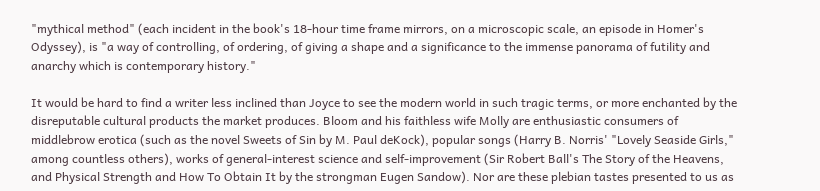"mythical method" (each incident in the book's 18-hour time frame mirrors, on a microscopic scale, an episode in Homer's Odyssey), is "a way of controlling, of ordering, of giving a shape and a significance to the immense panorama of futility and anarchy which is contemporary history."

It would be hard to find a writer less inclined than Joyce to see the modern world in such tragic terms, or more enchanted by the disreputable cultural products the market produces. Bloom and his faithless wife Molly are enthusiastic consumers of middlebrow erotica (such as the novel Sweets of Sin by M. Paul deKock), popular songs (Harry B. Norris' "Lovely Seaside Girls," among countless others), works of general-interest science and self-improvement (Sir Robert Ball's The Story of the Heavens, and Physical Strength and How To Obtain It by the strongman Eugen Sandow). Nor are these plebian tastes presented to us as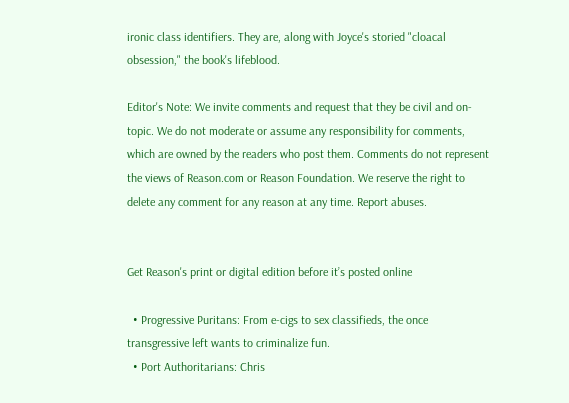ironic class identifiers. They are, along with Joyce's storied "cloacal obsession," the book's lifeblood.

Editor's Note: We invite comments and request that they be civil and on-topic. We do not moderate or assume any responsibility for comments, which are owned by the readers who post them. Comments do not represent the views of Reason.com or Reason Foundation. We reserve the right to delete any comment for any reason at any time. Report abuses.


Get Reason's print or digital edition before it’s posted online

  • Progressive Puritans: From e-cigs to sex classifieds, the once transgressive left wants to criminalize fun.
  • Port Authoritarians: Chris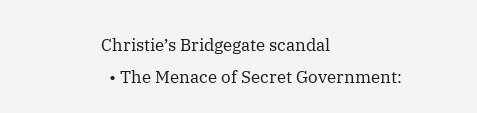Christie’s Bridgegate scandal
  • The Menace of Secret Government: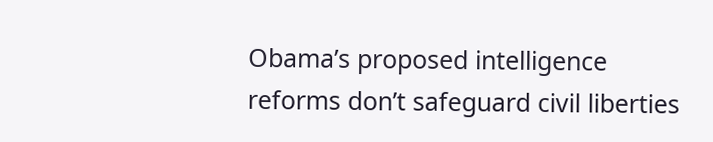Obama’s proposed intelligence reforms don’t safeguard civil liberties